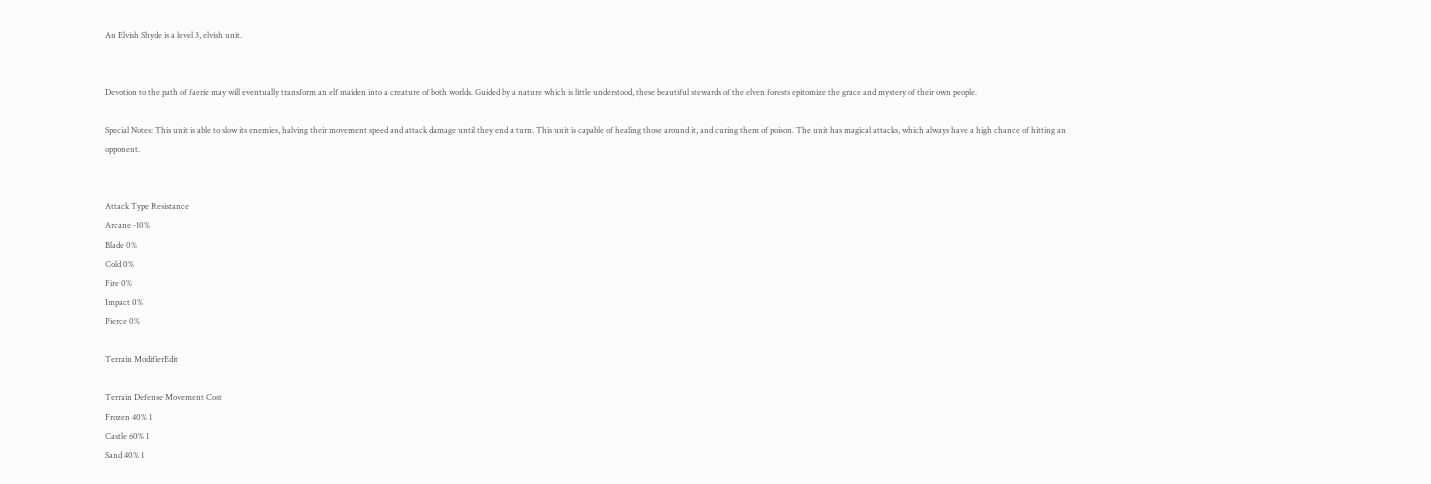An Elvish Shyde is a level 3, elvish unit.


Devotion to the path of faerie may will eventually transform an elf maiden into a creature of both worlds. Guided by a nature which is little understood, these beautiful stewards of the elven forests epitomize the grace and mystery of their own people.

Special Notes: This unit is able to slow its enemies, halving their movement speed and attack damage until they end a turn. This unit is capable of healing those around it, and curing them of poison. The unit has magical attacks, which always have a high chance of hitting an opponent.


Attack Type Resistance
Arcane -10%
Blade 0%
Cold 0%
Fire 0%
Impact 0%
Pierce 0%

Terrain ModifierEdit

Terrain Defense Movement Cost
Frozen 40% 1
Castle 60% 1
Sand 40% 1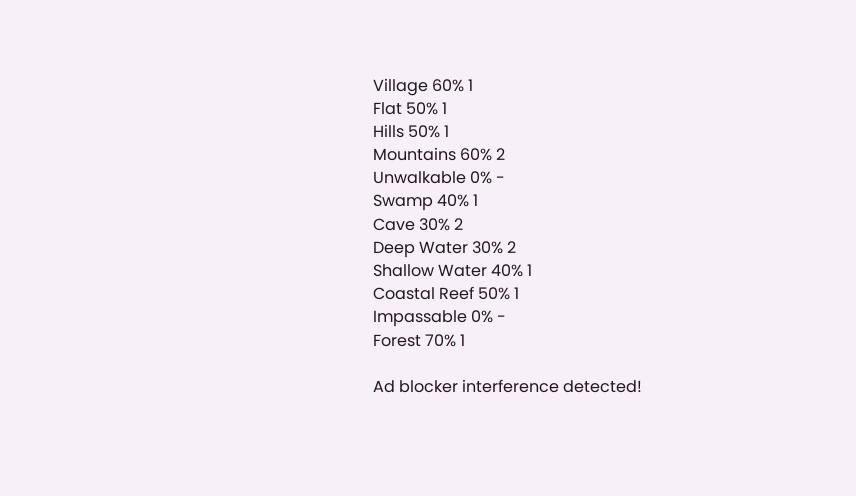Village 60% 1
Flat 50% 1
Hills 50% 1
Mountains 60% 2
Unwalkable 0% -
Swamp 40% 1
Cave 30% 2
Deep Water 30% 2
Shallow Water 40% 1
Coastal Reef 50% 1
Impassable 0% -
Forest 70% 1

Ad blocker interference detected!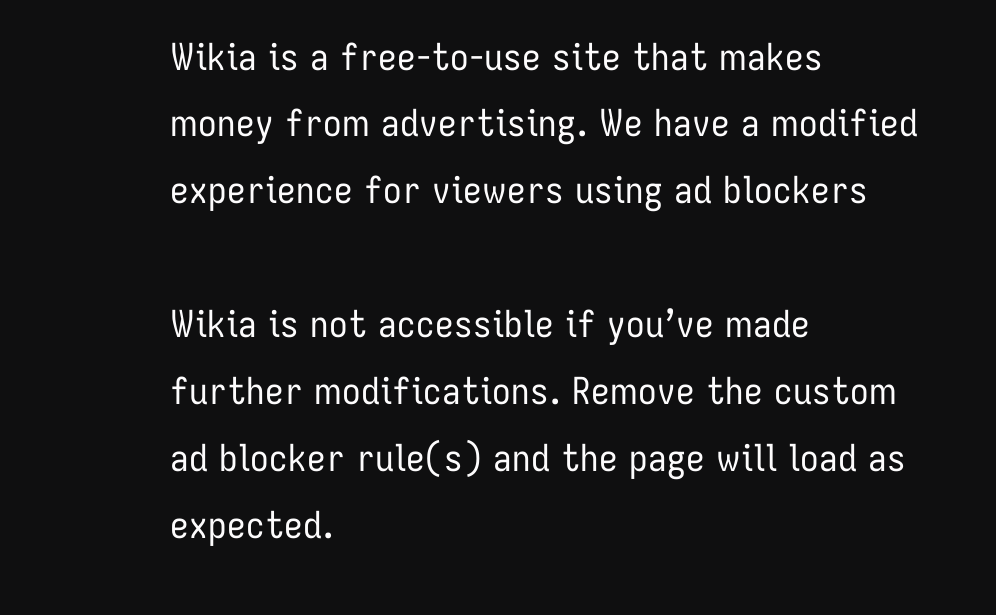Wikia is a free-to-use site that makes money from advertising. We have a modified experience for viewers using ad blockers

Wikia is not accessible if you’ve made further modifications. Remove the custom ad blocker rule(s) and the page will load as expected.